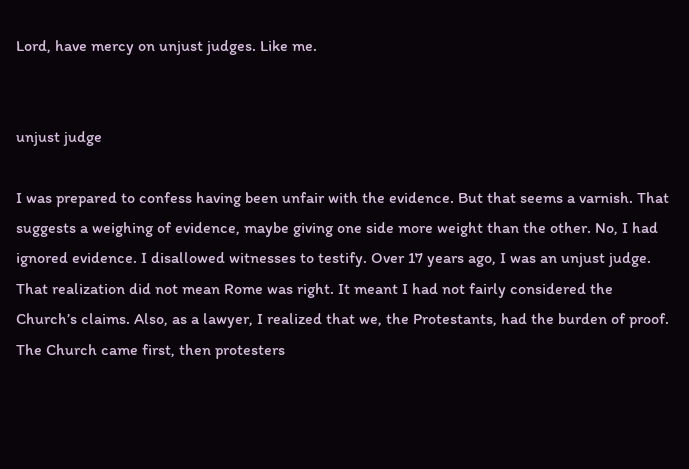Lord, have mercy on unjust judges. Like me.


unjust judge

I was prepared to confess having been unfair with the evidence. But that seems a varnish. That suggests a weighing of evidence, maybe giving one side more weight than the other. No, I had ignored evidence. I disallowed witnesses to testify. Over 17 years ago, I was an unjust judge.
That realization did not mean Rome was right. It meant I had not fairly considered the Church’s claims. Also, as a lawyer, I realized that we, the Protestants, had the burden of proof. The Church came first, then protesters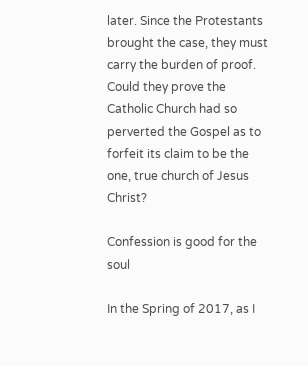later. Since the Protestants brought the case, they must carry the burden of proof. Could they prove the Catholic Church had so perverted the Gospel as to forfeit its claim to be the one, true church of Jesus Christ?

Confession is good for the soul

In the Spring of 2017, as I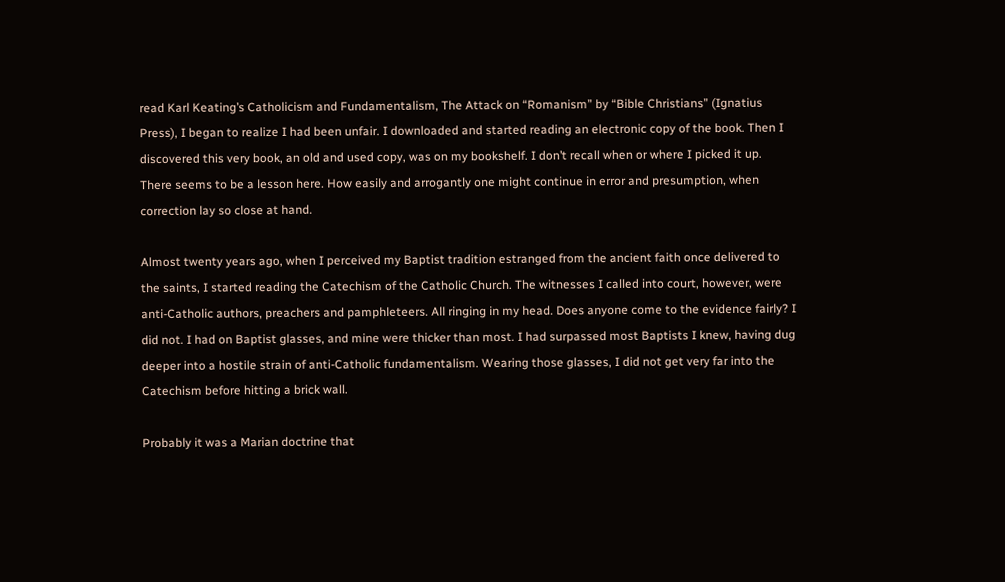read Karl Keating’s Catholicism and Fundamentalism, The Attack on “Romanism” by “Bible Christians” (Ignatius Press), I began to realize I had been unfair. I downloaded and started reading an electronic copy of the book. Then I discovered this very book, an old and used copy, was on my bookshelf. I don’t recall when or where I picked it up. There seems to be a lesson here. How easily and arrogantly one might continue in error and presumption, when correction lay so close at hand.

Almost twenty years ago, when I perceived my Baptist tradition estranged from the ancient faith once delivered to the saints, I started reading the Catechism of the Catholic Church. The witnesses I called into court, however, were anti-Catholic authors, preachers and pamphleteers. All ringing in my head. Does anyone come to the evidence fairly? I did not. I had on Baptist glasses, and mine were thicker than most. I had surpassed most Baptists I knew, having dug deeper into a hostile strain of anti-Catholic fundamentalism. Wearing those glasses, I did not get very far into the Catechism before hitting a brick wall.

Probably it was a Marian doctrine that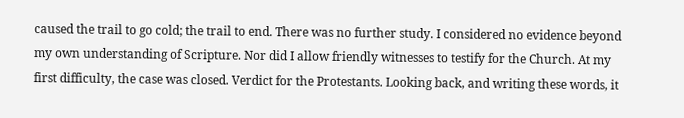caused the trail to go cold; the trail to end. There was no further study. I considered no evidence beyond my own understanding of Scripture. Nor did I allow friendly witnesses to testify for the Church. At my first difficulty, the case was closed. Verdict for the Protestants. Looking back, and writing these words, it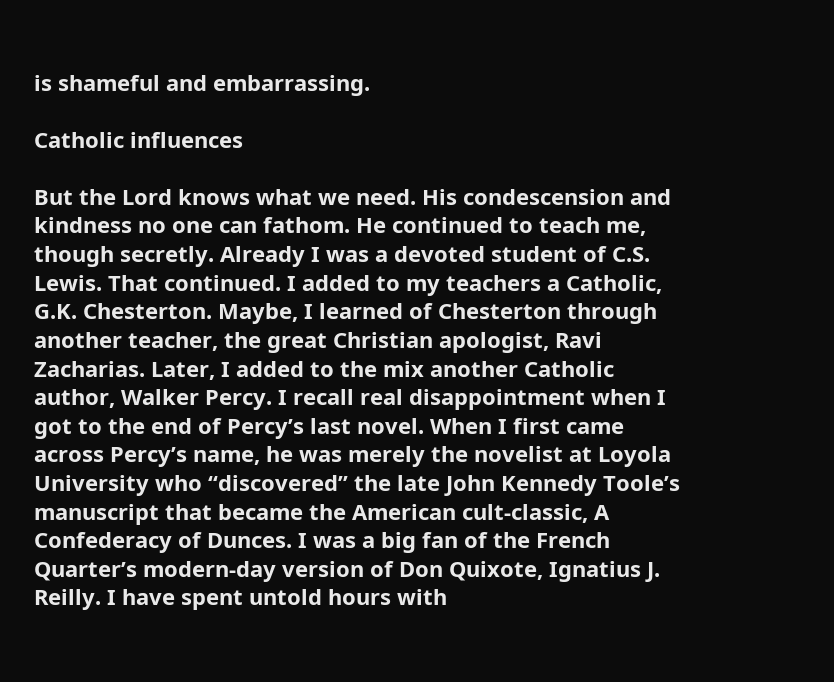is shameful and embarrassing.

Catholic influences

But the Lord knows what we need. His condescension and kindness no one can fathom. He continued to teach me, though secretly. Already I was a devoted student of C.S. Lewis. That continued. I added to my teachers a Catholic, G.K. Chesterton. Maybe, I learned of Chesterton through another teacher, the great Christian apologist, Ravi Zacharias. Later, I added to the mix another Catholic author, Walker Percy. I recall real disappointment when I got to the end of Percy’s last novel. When I first came across Percy’s name, he was merely the novelist at Loyola University who “discovered” the late John Kennedy Toole’s manuscript that became the American cult-classic, A Confederacy of Dunces. I was a big fan of the French Quarter’s modern-day version of Don Quixote, Ignatius J. Reilly. I have spent untold hours with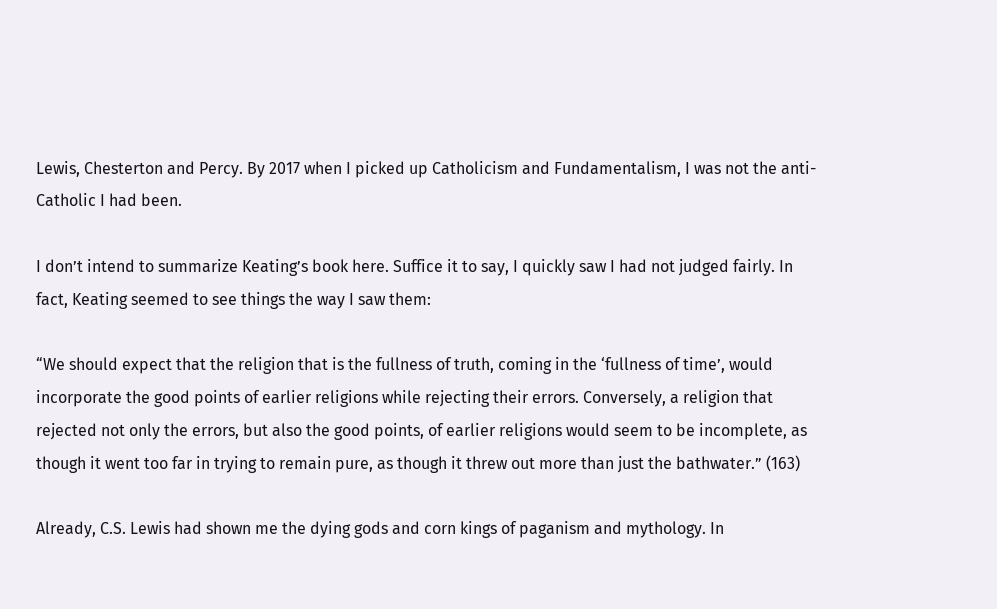Lewis, Chesterton and Percy. By 2017 when I picked up Catholicism and Fundamentalism, I was not the anti-Catholic I had been.

I don’t intend to summarize Keating’s book here. Suffice it to say, I quickly saw I had not judged fairly. In fact, Keating seemed to see things the way I saw them:

“We should expect that the religion that is the fullness of truth, coming in the ‘fullness of time’, would incorporate the good points of earlier religions while rejecting their errors. Conversely, a religion that rejected not only the errors, but also the good points, of earlier religions would seem to be incomplete, as though it went too far in trying to remain pure, as though it threw out more than just the bathwater.” (163)

Already, C.S. Lewis had shown me the dying gods and corn kings of paganism and mythology. In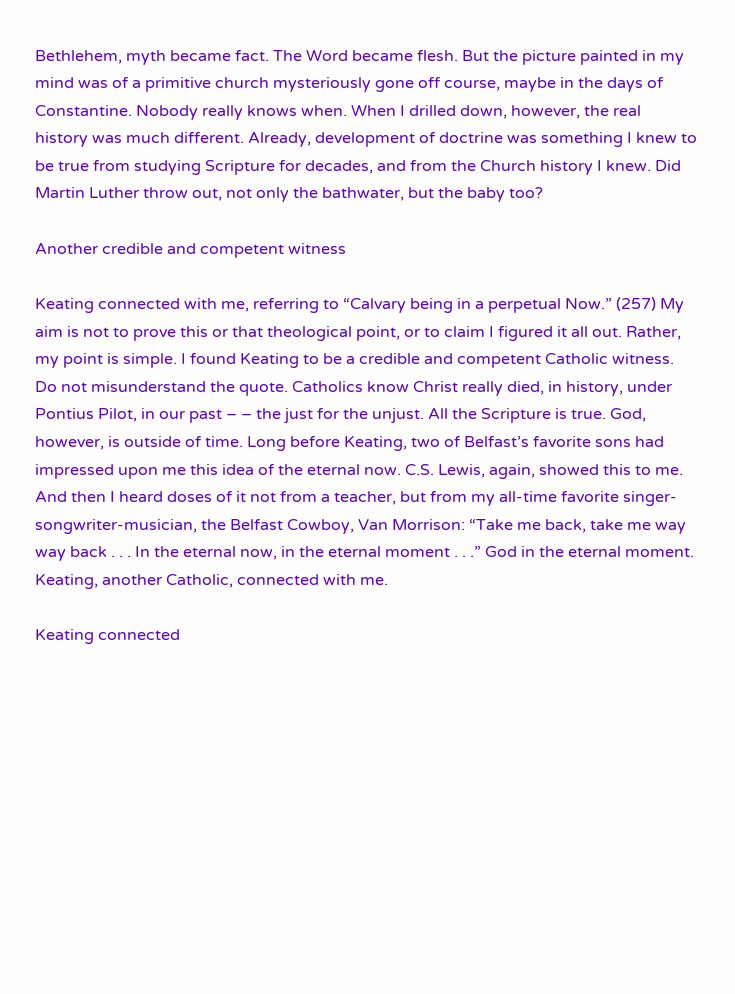Bethlehem, myth became fact. The Word became flesh. But the picture painted in my mind was of a primitive church mysteriously gone off course, maybe in the days of Constantine. Nobody really knows when. When I drilled down, however, the real history was much different. Already, development of doctrine was something I knew to be true from studying Scripture for decades, and from the Church history I knew. Did Martin Luther throw out, not only the bathwater, but the baby too?

Another credible and competent witness

Keating connected with me, referring to “Calvary being in a perpetual Now.” (257) My aim is not to prove this or that theological point, or to claim I figured it all out. Rather, my point is simple. I found Keating to be a credible and competent Catholic witness. Do not misunderstand the quote. Catholics know Christ really died, in history, under Pontius Pilot, in our past – – the just for the unjust. All the Scripture is true. God, however, is outside of time. Long before Keating, two of Belfast’s favorite sons had impressed upon me this idea of the eternal now. C.S. Lewis, again, showed this to me. And then I heard doses of it not from a teacher, but from my all-time favorite singer-songwriter-musician, the Belfast Cowboy, Van Morrison: “Take me back, take me way way back . . . In the eternal now, in the eternal moment . . .” God in the eternal moment. Keating, another Catholic, connected with me.

Keating connected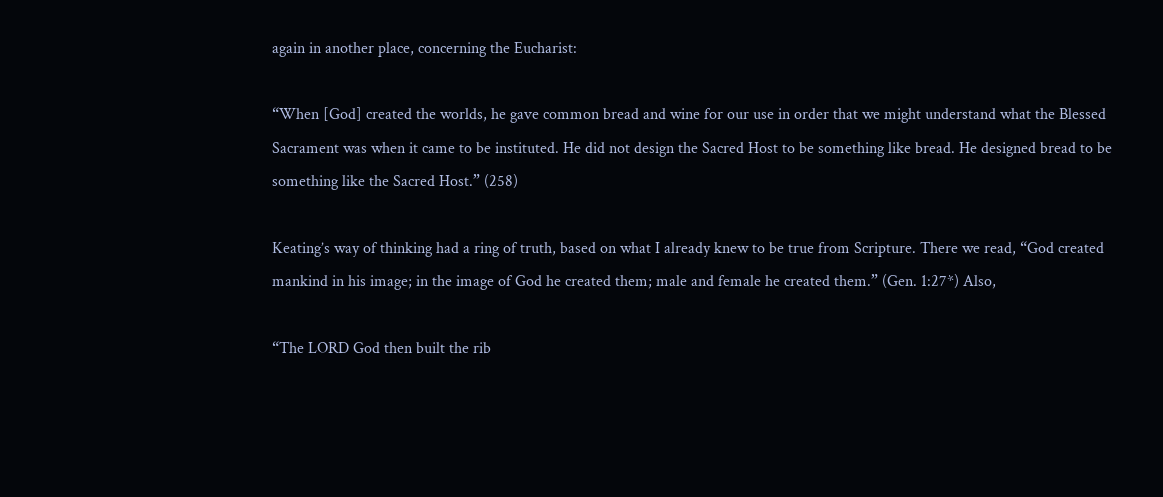again in another place, concerning the Eucharist:

“When [God] created the worlds, he gave common bread and wine for our use in order that we might understand what the Blessed Sacrament was when it came to be instituted. He did not design the Sacred Host to be something like bread. He designed bread to be something like the Sacred Host.” (258)

Keating’s way of thinking had a ring of truth, based on what I already knew to be true from Scripture. There we read, “God created mankind in his image; in the image of God he created them; male and female he created them.” (Gen. 1:27*) Also,

“The LORD God then built the rib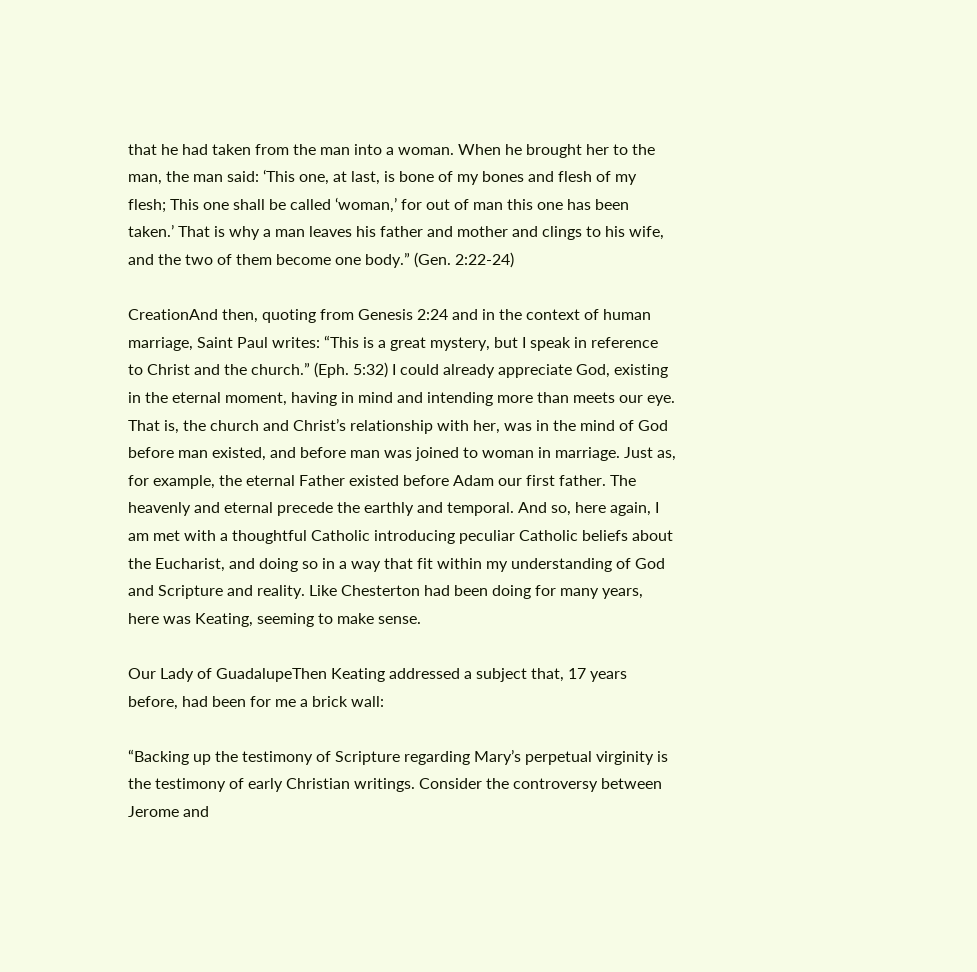that he had taken from the man into a woman. When he brought her to the man, the man said: ‘This one, at last, is bone of my bones and flesh of my flesh; This one shall be called ‘woman,’ for out of man this one has been taken.’ That is why a man leaves his father and mother and clings to his wife, and the two of them become one body.” (Gen. 2:22-24)

CreationAnd then, quoting from Genesis 2:24 and in the context of human marriage, Saint Paul writes: “This is a great mystery, but I speak in reference to Christ and the church.” (Eph. 5:32) I could already appreciate God, existing in the eternal moment, having in mind and intending more than meets our eye. That is, the church and Christ’s relationship with her, was in the mind of God before man existed, and before man was joined to woman in marriage. Just as, for example, the eternal Father existed before Adam our first father. The heavenly and eternal precede the earthly and temporal. And so, here again, I am met with a thoughtful Catholic introducing peculiar Catholic beliefs about the Eucharist, and doing so in a way that fit within my understanding of God and Scripture and reality. Like Chesterton had been doing for many years, here was Keating, seeming to make sense.

Our Lady of GuadalupeThen Keating addressed a subject that, 17 years before, had been for me a brick wall:

“Backing up the testimony of Scripture regarding Mary’s perpetual virginity is the testimony of early Christian writings. Consider the controversy between Jerome and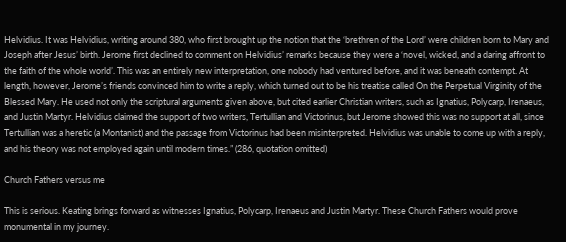Helvidius. It was Helvidius, writing around 380, who first brought up the notion that the ‘brethren of the Lord’ were children born to Mary and Joseph after Jesus’ birth. Jerome first declined to comment on Helvidius’ remarks because they were a ‘novel, wicked, and a daring affront to the faith of the whole world’. This was an entirely new interpretation, one nobody had ventured before, and it was beneath contempt. At length, however, Jerome’s friends convinced him to write a reply, which turned out to be his treatise called On the Perpetual Virginity of the Blessed Mary. He used not only the scriptural arguments given above, but cited earlier Christian writers, such as Ignatius, Polycarp, Irenaeus, and Justin Martyr. Helvidius claimed the support of two writers, Tertullian and Victorinus, but Jerome showed this was no support at all, since Tertullian was a heretic (a Montanist) and the passage from Victorinus had been misinterpreted. Helvidius was unable to come up with a reply, and his theory was not employed again until modern times.” (286, quotation omitted)

Church Fathers versus me

This is serious. Keating brings forward as witnesses Ignatius, Polycarp, Irenaeus and Justin Martyr. These Church Fathers would prove monumental in my journey.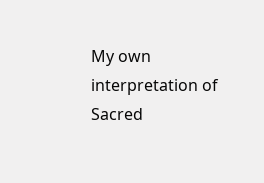My own interpretation of Sacred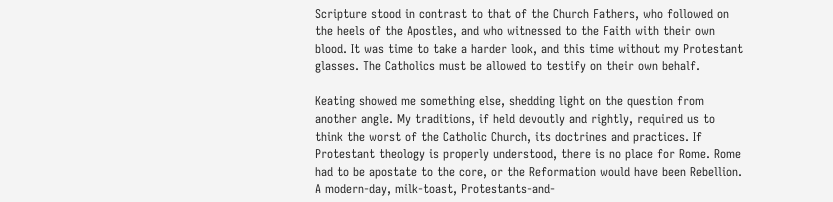Scripture stood in contrast to that of the Church Fathers, who followed on the heels of the Apostles, and who witnessed to the Faith with their own blood. It was time to take a harder look, and this time without my Protestant glasses. The Catholics must be allowed to testify on their own behalf.

Keating showed me something else, shedding light on the question from another angle. My traditions, if held devoutly and rightly, required us to think the worst of the Catholic Church, its doctrines and practices. If Protestant theology is properly understood, there is no place for Rome. Rome had to be apostate to the core, or the Reformation would have been Rebellion. A modern-day, milk-toast, Protestants-and-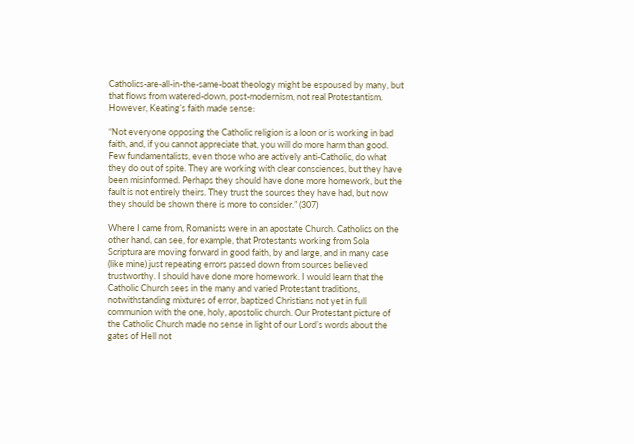Catholics-are-all-in-the-same-boat theology might be espoused by many, but that flows from watered-down, post-modernism, not real Protestantism. However, Keating’s faith made sense:

“Not everyone opposing the Catholic religion is a loon or is working in bad faith, and, if you cannot appreciate that, you will do more harm than good. Few fundamentalists, even those who are actively anti-Catholic, do what they do out of spite. They are working with clear consciences, but they have been misinformed. Perhaps they should have done more homework, but the fault is not entirely theirs. They trust the sources they have had, but now they should be shown there is more to consider.” (307)

Where I came from, Romanists were in an apostate Church. Catholics on the other hand, can see, for example, that Protestants working from Sola Scriptura are moving forward in good faith, by and large, and in many case (like mine) just repeating errors passed down from sources believed trustworthy. I should have done more homework. I would learn that the Catholic Church sees in the many and varied Protestant traditions, notwithstanding mixtures of error, baptized Christians not yet in full communion with the one, holy, apostolic church. Our Protestant picture of the Catholic Church made no sense in light of our Lord’s words about the gates of Hell not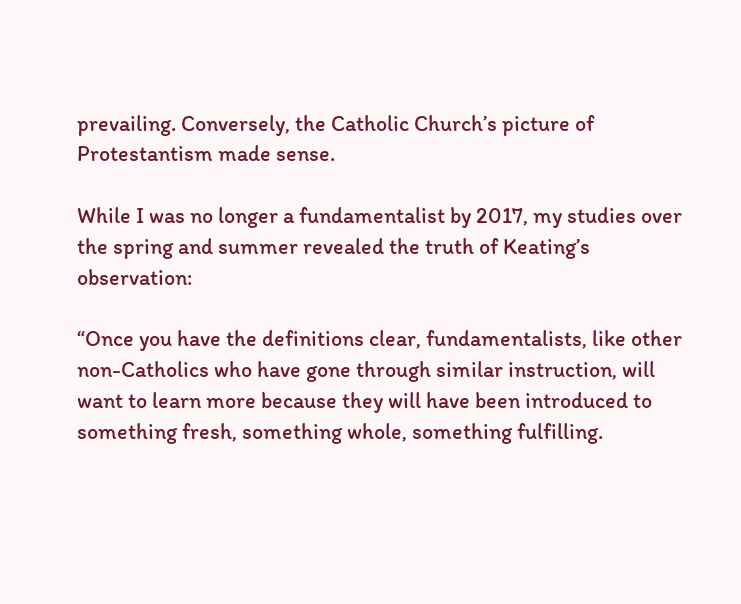prevailing. Conversely, the Catholic Church’s picture of Protestantism made sense.

While I was no longer a fundamentalist by 2017, my studies over the spring and summer revealed the truth of Keating’s observation:

“Once you have the definitions clear, fundamentalists, like other non-Catholics who have gone through similar instruction, will want to learn more because they will have been introduced to something fresh, something whole, something fulfilling.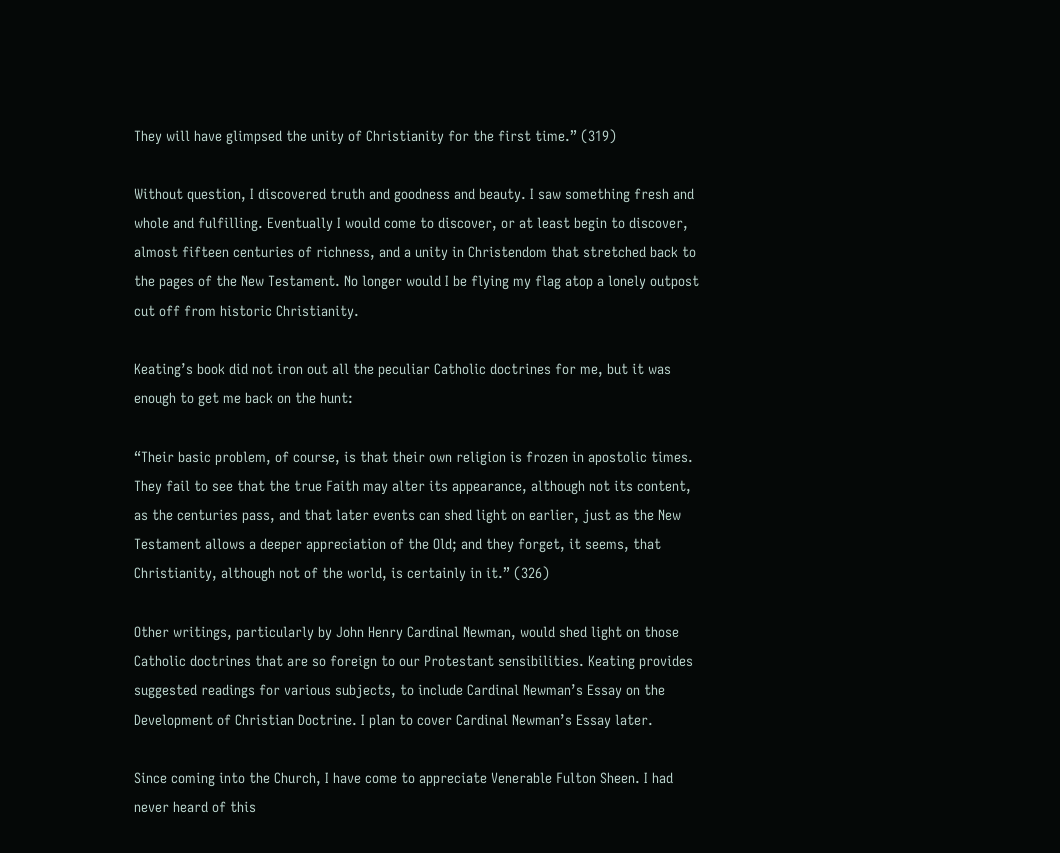They will have glimpsed the unity of Christianity for the first time.” (319)

Without question, I discovered truth and goodness and beauty. I saw something fresh and whole and fulfilling. Eventually I would come to discover, or at least begin to discover, almost fifteen centuries of richness, and a unity in Christendom that stretched back to the pages of the New Testament. No longer would I be flying my flag atop a lonely outpost cut off from historic Christianity.

Keating’s book did not iron out all the peculiar Catholic doctrines for me, but it was enough to get me back on the hunt:

“Their basic problem, of course, is that their own religion is frozen in apostolic times. They fail to see that the true Faith may alter its appearance, although not its content, as the centuries pass, and that later events can shed light on earlier, just as the New Testament allows a deeper appreciation of the Old; and they forget, it seems, that Christianity, although not of the world, is certainly in it.” (326)

Other writings, particularly by John Henry Cardinal Newman, would shed light on those Catholic doctrines that are so foreign to our Protestant sensibilities. Keating provides suggested readings for various subjects, to include Cardinal Newman’s Essay on the Development of Christian Doctrine. I plan to cover Cardinal Newman’s Essay later.

Since coming into the Church, I have come to appreciate Venerable Fulton Sheen. I had never heard of this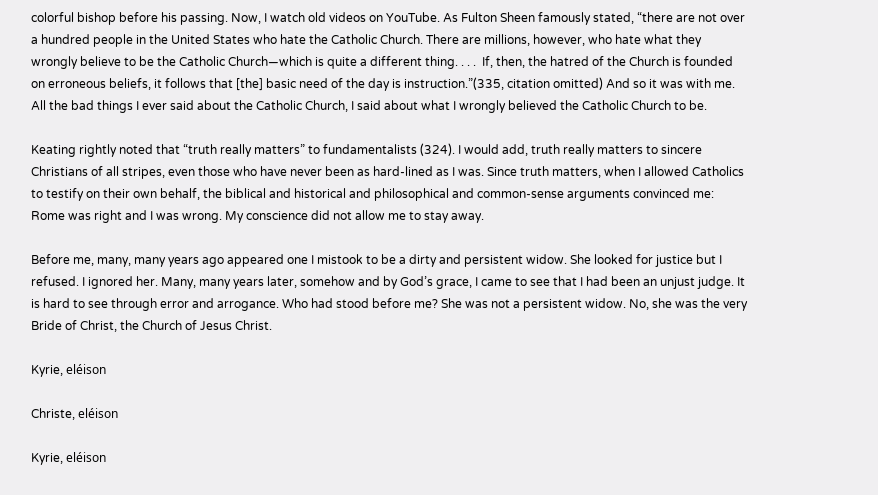colorful bishop before his passing. Now, I watch old videos on YouTube. As Fulton Sheen famously stated, “there are not over a hundred people in the United States who hate the Catholic Church. There are millions, however, who hate what they wrongly believe to be the Catholic Church—which is quite a different thing. . . .  If, then, the hatred of the Church is founded on erroneous beliefs, it follows that [the] basic need of the day is instruction.”(335, citation omitted) And so it was with me. All the bad things I ever said about the Catholic Church, I said about what I wrongly believed the Catholic Church to be.

Keating rightly noted that “truth really matters” to fundamentalists (324). I would add, truth really matters to sincere Christians of all stripes, even those who have never been as hard-lined as I was. Since truth matters, when I allowed Catholics to testify on their own behalf, the biblical and historical and philosophical and common-sense arguments convinced me: Rome was right and I was wrong. My conscience did not allow me to stay away.

Before me, many, many years ago appeared one I mistook to be a dirty and persistent widow. She looked for justice but I refused. I ignored her. Many, many years later, somehow and by God’s grace, I came to see that I had been an unjust judge. It is hard to see through error and arrogance. Who had stood before me? She was not a persistent widow. No, she was the very Bride of Christ, the Church of Jesus Christ.

Kyrie, eléison

Christe, eléison

Kyrie, eléison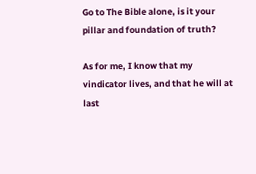Go to The Bible alone, is it your pillar and foundation of truth?

As for me, I know that my vindicator lives, and that he will at last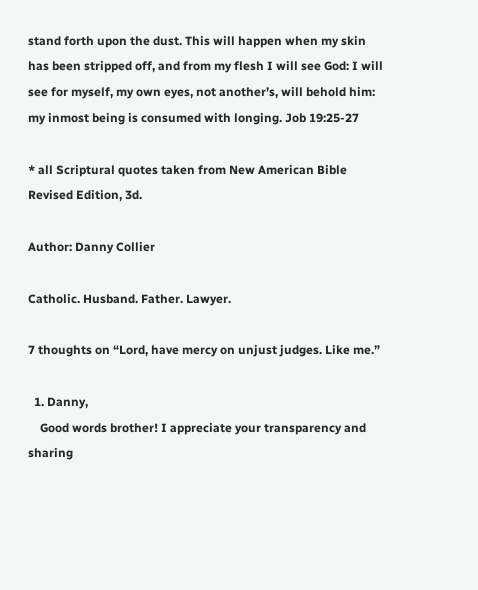stand forth upon the dust. This will happen when my skin has been stripped off, and from my flesh I will see God: I will see for myself, my own eyes, not another’s, will behold him: my inmost being is consumed with longing. Job 19:25-27

* all Scriptural quotes taken from New American Bible Revised Edition, 3d.

Author: Danny Collier

Catholic. Husband. Father. Lawyer.

7 thoughts on “Lord, have mercy on unjust judges. Like me.”

  1. Danny,
    Good words brother! I appreciate your transparency and sharing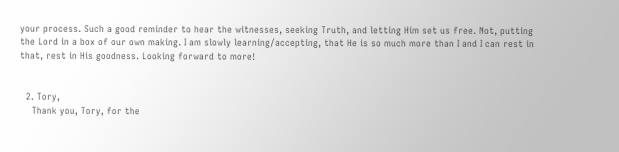your process. Such a good reminder to hear the witnesses, seeking Truth, and letting Him set us free. Not, putting the Lord in a box of our own making. I am slowly learning/accepting, that He is so much more than I and I can rest in that, rest in His goodness. Looking forward to more!


  2. Tory,
    Thank you, Tory, for the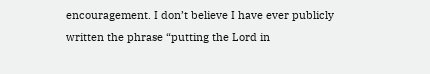encouragement. I don’t believe I have ever publicly written the phrase “putting the Lord in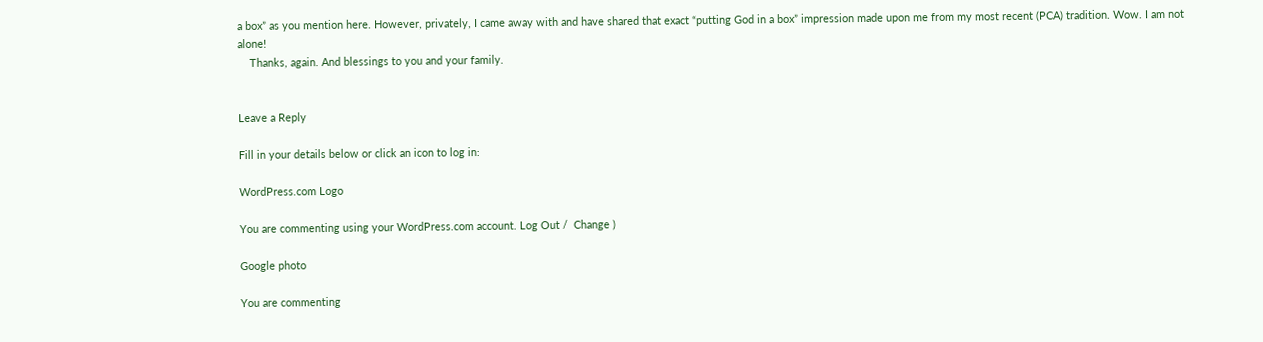a box” as you mention here. However, privately, I came away with and have shared that exact “putting God in a box” impression made upon me from my most recent (PCA) tradition. Wow. I am not alone!
    Thanks, again. And blessings to you and your family.


Leave a Reply

Fill in your details below or click an icon to log in:

WordPress.com Logo

You are commenting using your WordPress.com account. Log Out /  Change )

Google photo

You are commenting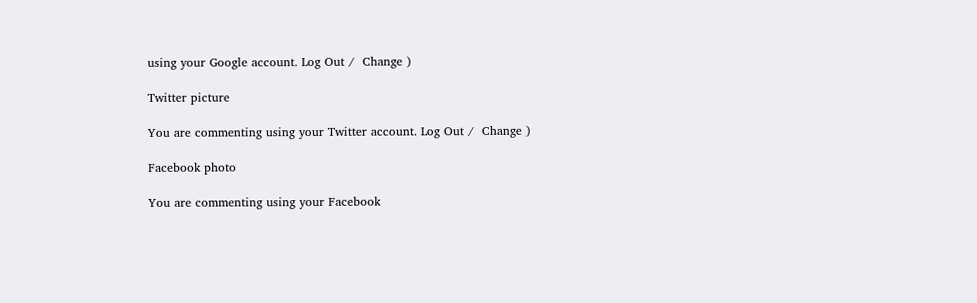using your Google account. Log Out /  Change )

Twitter picture

You are commenting using your Twitter account. Log Out /  Change )

Facebook photo

You are commenting using your Facebook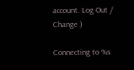account. Log Out /  Change )

Connecting to %s